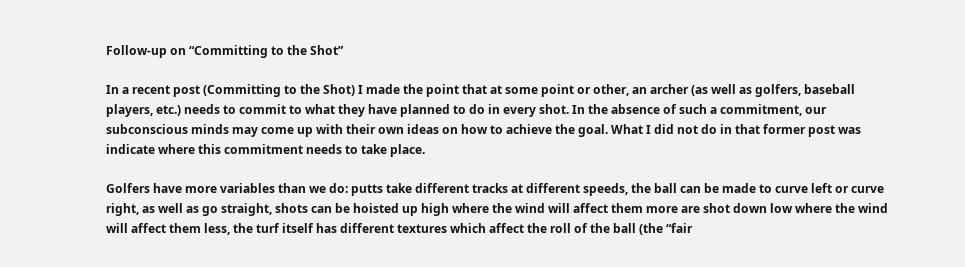Follow-up on “Committing to the Shot”

In a recent post (Committing to the Shot) I made the point that at some point or other, an archer (as well as golfers, baseball players, etc.) needs to commit to what they have planned to do in every shot. In the absence of such a commitment, our subconscious minds may come up with their own ideas on how to achieve the goal. What I did not do in that former post was indicate where this commitment needs to take place.

Golfers have more variables than we do: putts take different tracks at different speeds, the ball can be made to curve left or curve right, as well as go straight, shots can be hoisted up high where the wind will affect them more are shot down low where the wind will affect them less, the turf itself has different textures which affect the roll of the ball (the “fair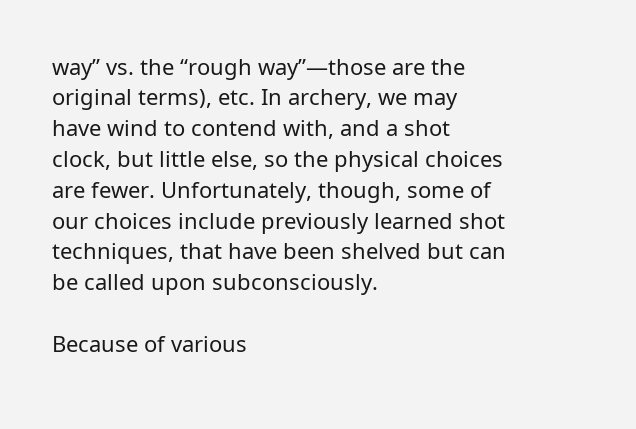way” vs. the “rough way”—those are the original terms), etc. In archery, we may have wind to contend with, and a shot clock, but little else, so the physical choices are fewer. Unfortunately, though, some of our choices include previously learned shot techniques, that have been shelved but can be called upon subconsciously.

Because of various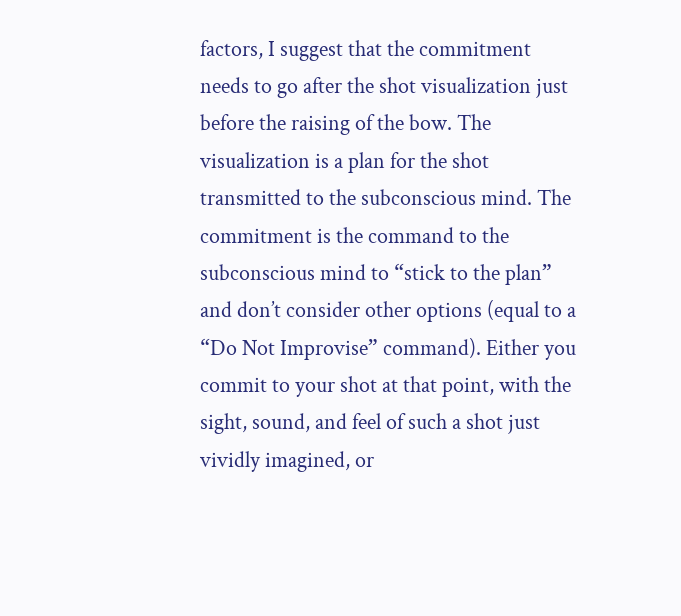factors, I suggest that the commitment needs to go after the shot visualization just before the raising of the bow. The visualization is a plan for the shot transmitted to the subconscious mind. The commitment is the command to the subconscious mind to “stick to the plan” and don’t consider other options (equal to a “Do Not Improvise” command). Either you commit to your shot at that point, with the sight, sound, and feel of such a shot just vividly imagined, or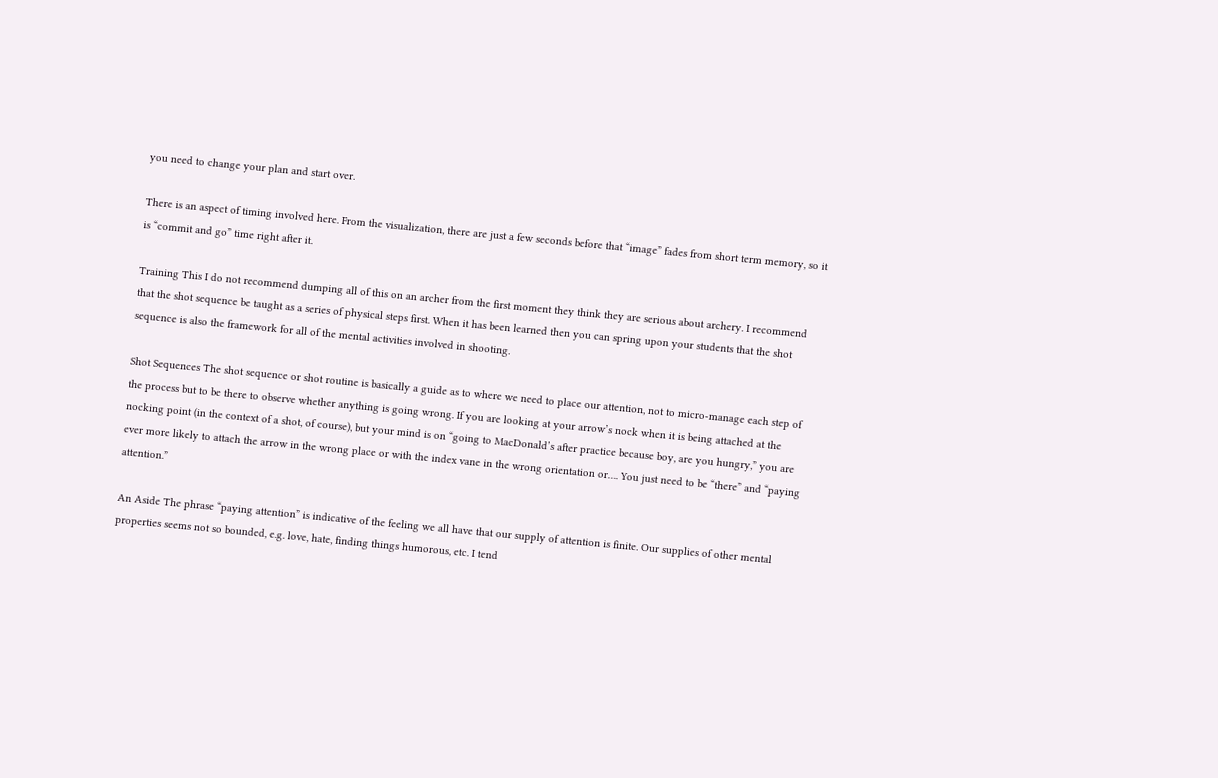you need to change your plan and start over.

There is an aspect of timing involved here. From the visualization, there are just a few seconds before that “image” fades from short term memory, so it is “commit and go” time right after it.

Training This I do not recommend dumping all of this on an archer from the first moment they think they are serious about archery. I recommend that the shot sequence be taught as a series of physical steps first. When it has been learned then you can spring upon your students that the shot sequence is also the framework for all of the mental activities involved in shooting.

Shot Sequences The shot sequence or shot routine is basically a guide as to where we need to place our attention, not to micro-manage each step of the process but to be there to observe whether anything is going wrong. If you are looking at your arrow’s nock when it is being attached at the nocking point (in the context of a shot, of course), but your mind is on “going to MacDonald’s after practice because boy, are you hungry,” you are ever more likely to attach the arrow in the wrong place or with the index vane in the wrong orientation or…. You just need to be “there” and “paying attention.”

An Aside The phrase “paying attention” is indicative of the feeling we all have that our supply of attention is finite. Our supplies of other mental properties seems not so bounded, e.g. love, hate, finding things humorous, etc. I tend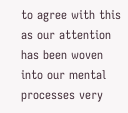to agree with this as our attention has been woven into our mental processes very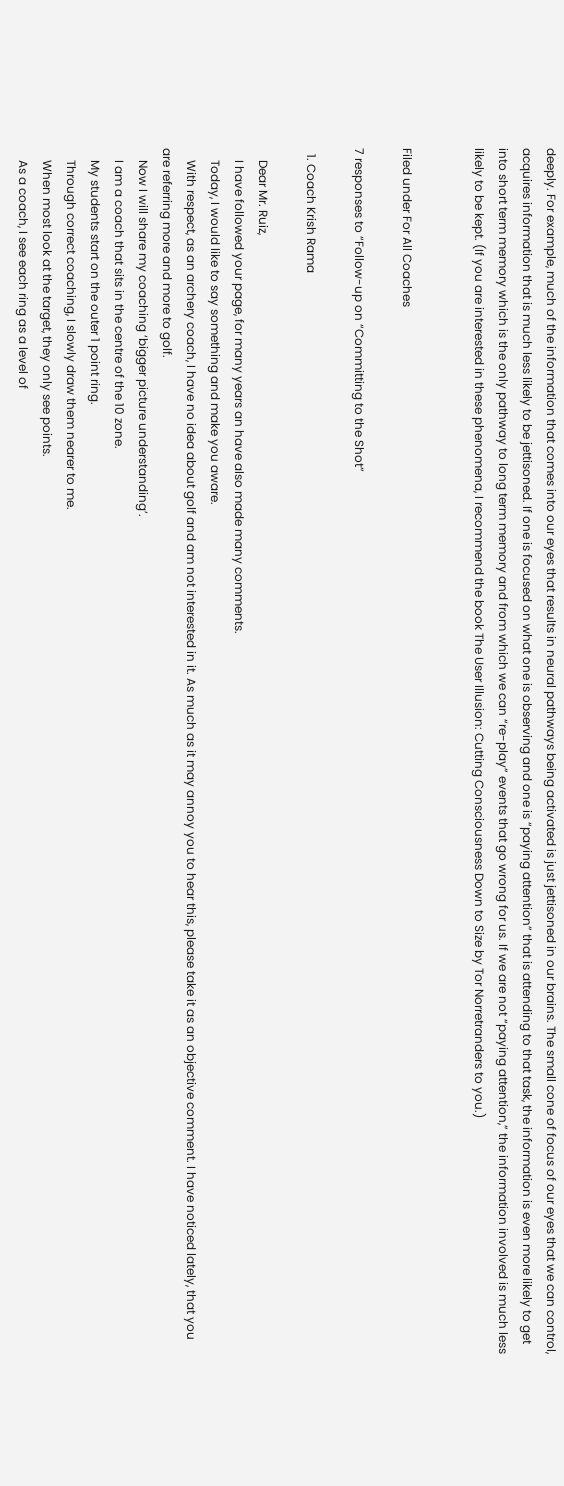deeply. For example, much of the information that comes into our eyes that results in neural pathways being activated is just jettisoned in our brains. The small cone of focus of our eyes that we can control, acquires information that is much less likely to be jettisoned. If one is focused on what one is observing and one is “paying attention” that is attending to that task, the information is even more likely to get into short term memory which is the only pathway to long term memory and from which we can “re-play” events that go wrong for us. If we are not “paying attention,” the information involved is much less likely to be kept. (If you are interested in these phenomena, I recommend the book The User Illusion: Cutting Consciousness Down to Size by Tor Norretranders to you.)


Filed under For All Coaches

7 responses to “Follow-up on “Committing to the Shot”

  1. Coach Krish Rama

    Dear Mr. Ruiz,
    I have followed your page, for many years an have also made many comments.
    Today, I would like to say something and make you aware.
    With respect, as an archery coach, I have no idea about golf and am not interested in it. As much as it may annoy you to hear this, please take it as an objective comment. I have noticed lately, that you are referring more and more to golf.
    Now I will share my coaching ‘bigger picture understanding’.
    I am a coach that sits in the centre of the 10 zone.
    My students start on the outer 1 point ring.
    Through correct coaching, I slowly draw them nearer to me.
    When most look at the target, they only see points.
    As a coach, I see each ring as a level of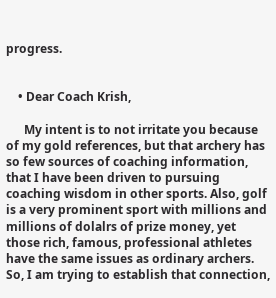progress.


    • Dear Coach Krish,

      My intent is to not irritate you because of my gold references, but that archery has so few sources of coaching information, that I have been driven to pursuing coaching wisdom in other sports. Also, golf is a very prominent sport with millions and millions of dolalrs of prize money, yet those rich, famous, professional athletes have the same issues as ordinary archers. So, I am trying to establish that connection,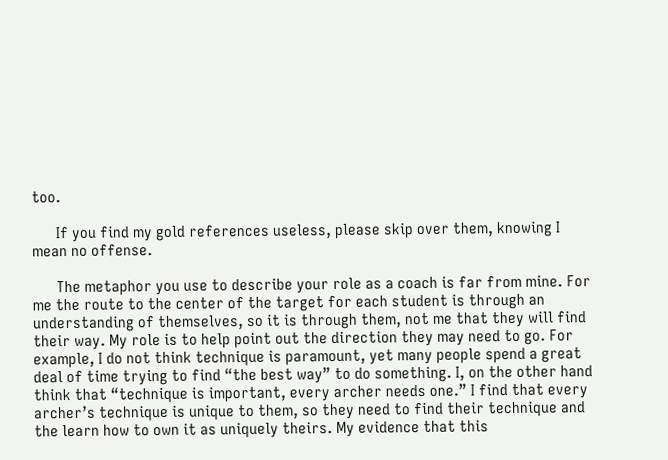too.

      If you find my gold references useless, please skip over them, knowing I mean no offense.

      The metaphor you use to describe your role as a coach is far from mine. For me the route to the center of the target for each student is through an understanding of themselves, so it is through them, not me that they will find their way. My role is to help point out the direction they may need to go. For example, I do not think technique is paramount, yet many people spend a great deal of time trying to find “the best way” to do something. I, on the other hand think that “technique is important, every archer needs one.” I find that every archer’s technique is unique to them, so they need to find their technique and the learn how to own it as uniquely theirs. My evidence that this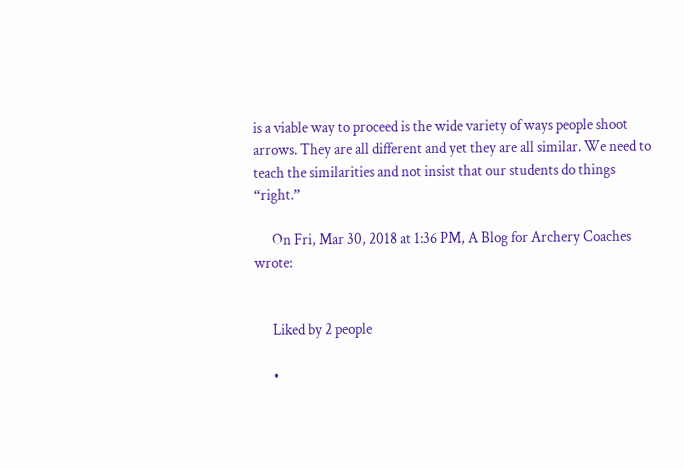is a viable way to proceed is the wide variety of ways people shoot arrows. They are all different and yet they are all similar. We need to teach the similarities and not insist that our students do things “right.”

      On Fri, Mar 30, 2018 at 1:36 PM, A Blog for Archery Coaches wrote:


      Liked by 2 people

      •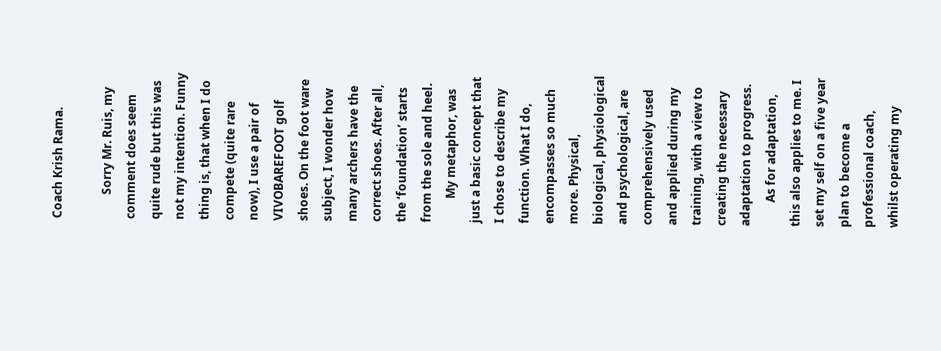Coach Krish Rama.

        Sorry Mr. Ruis, my comment does seem quite rude but this was not my intention. Funny thing is, that when I do compete (quite rare now), I use a pair of VIVOBAREFOOT golf shoes. On the foot ware subject, I wonder how many archers have the correct shoes. After all, the ‘foundation’ starts from the sole and heel.
        My metaphor, was just a basic concept that I chose to describe my function. What I do, encompasses so much more. Physical, biological, physiological and psychological, are comprehensively used and applied during my training, with a view to creating the necessary adaptation to progress.
        As for adaptation, this also applies to me. I set my self on a five year plan to become a professional coach, whilst operating my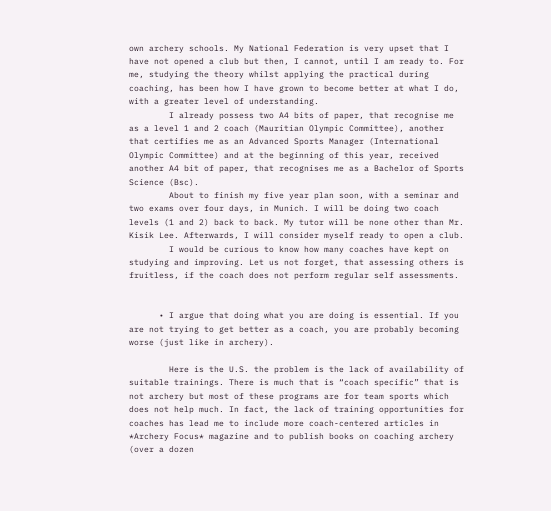own archery schools. My National Federation is very upset that I have not opened a club but then, I cannot, until I am ready to. For me, studying the theory whilst applying the practical during coaching, has been how I have grown to become better at what I do, with a greater level of understanding.
        I already possess two A4 bits of paper, that recognise me as a level 1 and 2 coach (Mauritian Olympic Committee), another that certifies me as an Advanced Sports Manager (International Olympic Committee) and at the beginning of this year, received another A4 bit of paper, that recognises me as a Bachelor of Sports Science (Bsc).
        About to finish my five year plan soon, with a seminar and two exams over four days, in Munich. I will be doing two coach levels (1 and 2) back to back. My tutor will be none other than Mr. Kisik Lee. Afterwards, I will consider myself ready to open a club.
        I would be curious to know how many coaches have kept on studying and improving. Let us not forget, that assessing others is fruitless, if the coach does not perform regular self assessments.


      • I argue that doing what you are doing is essential. If you are not trying to get better as a coach, you are probably becoming worse (just like in archery).

        Here is the U.S. the problem is the lack of availability of suitable trainings. There is much that is “coach specific” that is not archery but most of these programs are for team sports which does not help much. In fact, the lack of training opportunities for coaches has lead me to include more coach-centered articles in *Archery Focus* magazine and to publish books on coaching archery (over a dozen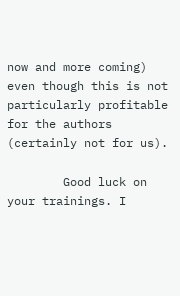now and more coming) even though this is not particularly profitable for the authors (certainly not for us).

        Good luck on your trainings. I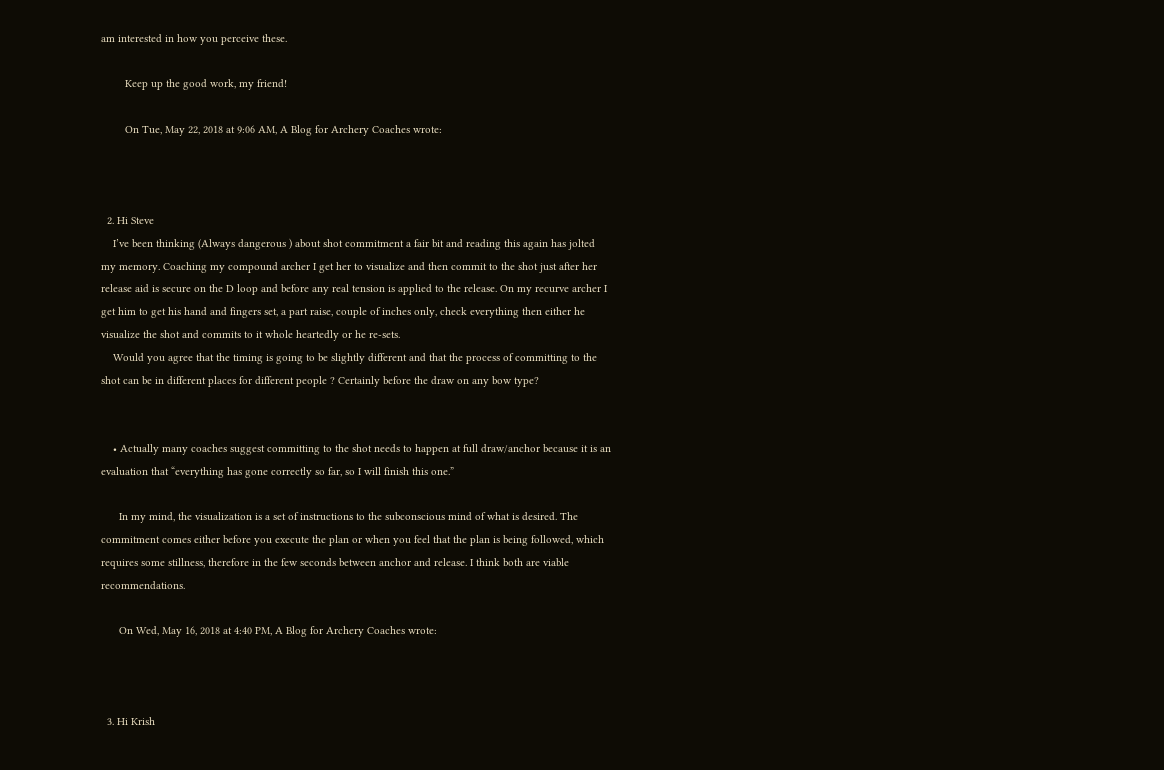am interested in how you perceive these.

        Keep up the good work, my friend!

        On Tue, May 22, 2018 at 9:06 AM, A Blog for Archery Coaches wrote:



  2. Hi Steve
    I’ve been thinking (Always dangerous ) about shot commitment a fair bit and reading this again has jolted my memory. Coaching my compound archer I get her to visualize and then commit to the shot just after her release aid is secure on the D loop and before any real tension is applied to the release. On my recurve archer I get him to get his hand and fingers set, a part raise, couple of inches only, check everything then either he visualize the shot and commits to it whole heartedly or he re-sets.
    Would you agree that the timing is going to be slightly different and that the process of committing to the shot can be in different places for different people ? Certainly before the draw on any bow type?


    • Actually many coaches suggest committing to the shot needs to happen at full draw/anchor because it is an evaluation that “everything has gone correctly so far, so I will finish this one.”

      In my mind, the visualization is a set of instructions to the subconscious mind of what is desired. The commitment comes either before you execute the plan or when you feel that the plan is being followed, which requires some stillness, therefore in the few seconds between anchor and release. I think both are viable recommendations.

      On Wed, May 16, 2018 at 4:40 PM, A Blog for Archery Coaches wrote:



  3. Hi Krish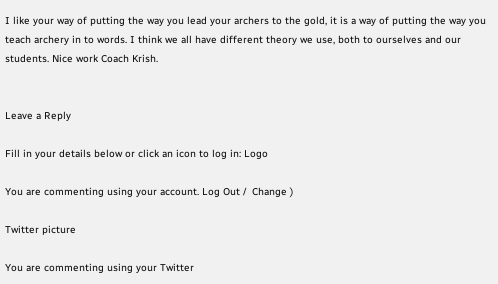I like your way of putting the way you lead your archers to the gold, it is a way of putting the way you teach archery in to words. I think we all have different theory we use, both to ourselves and our students. Nice work Coach Krish.


Leave a Reply

Fill in your details below or click an icon to log in: Logo

You are commenting using your account. Log Out /  Change )

Twitter picture

You are commenting using your Twitter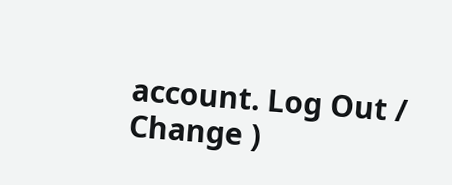account. Log Out /  Change )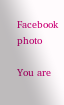Facebook photo

You are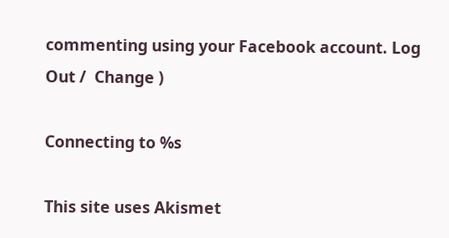commenting using your Facebook account. Log Out /  Change )

Connecting to %s

This site uses Akismet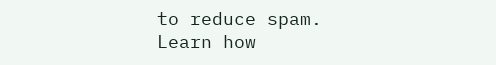to reduce spam. Learn how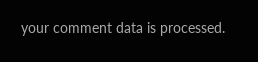your comment data is processed.